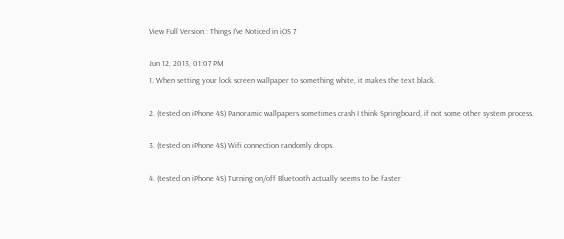View Full Version : Things I've Noticed in iOS 7

Jun 12, 2013, 01:07 PM
1. When setting your lock screen wallpaper to something white, it makes the text black.

2. (tested on iPhone 4S) Panoramic wallpapers sometimes crash I think Springboard, if not some other system process.

3. (tested on iPhone 4S) Wifi connection randomly drops.

4. (tested on iPhone 4S) Turning on/off Bluetooth actually seems to be faster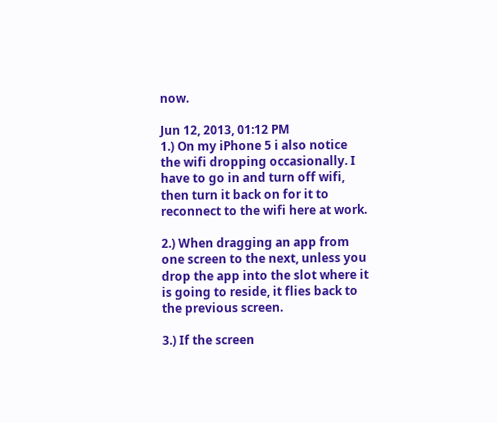now.

Jun 12, 2013, 01:12 PM
1.) On my iPhone 5 i also notice the wifi dropping occasionally. I have to go in and turn off wifi, then turn it back on for it to reconnect to the wifi here at work.

2.) When dragging an app from one screen to the next, unless you drop the app into the slot where it is going to reside, it flies back to the previous screen.

3.) If the screen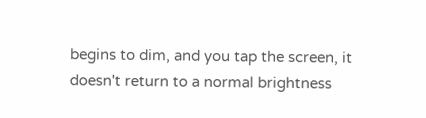begins to dim, and you tap the screen, it doesn't return to a normal brightness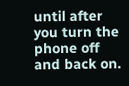until after you turn the phone off and back on.